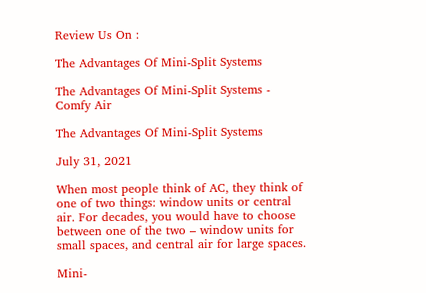Review Us On :

The Advantages Of Mini-Split Systems

The Advantages Of Mini-Split Systems - Comfy Air

The Advantages Of Mini-Split Systems

July 31, 2021

When most people think of AC, they think of one of two things: window units or central air. For decades, you would have to choose between one of the two – window units for small spaces, and central air for large spaces.

Mini-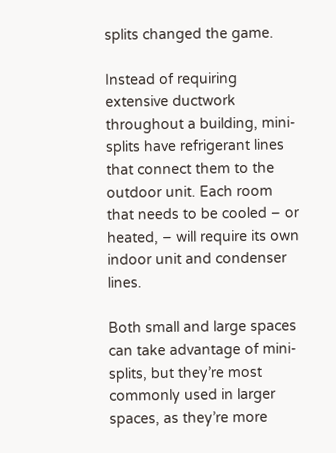splits changed the game.

Instead of requiring extensive ductwork throughout a building, mini-splits have refrigerant lines that connect them to the outdoor unit. Each room that needs to be cooled – or heated, – will require its own indoor unit and condenser lines.

Both small and large spaces can take advantage of mini-splits, but they’re most commonly used in larger spaces, as they’re more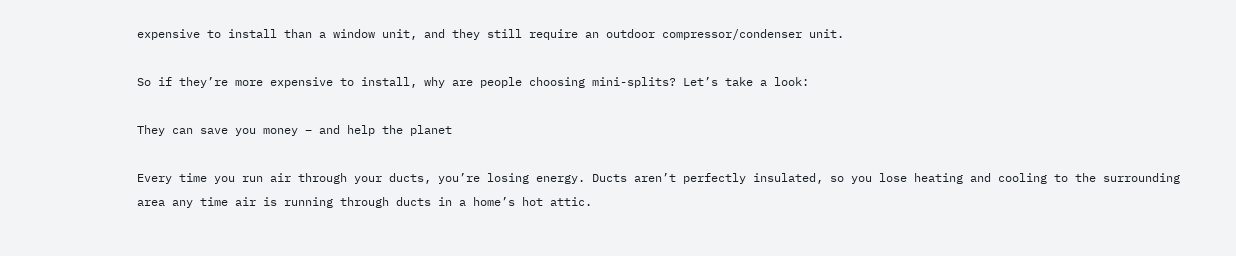expensive to install than a window unit, and they still require an outdoor compressor/condenser unit.

So if they’re more expensive to install, why are people choosing mini-splits? Let’s take a look:

They can save you money – and help the planet

Every time you run air through your ducts, you’re losing energy. Ducts aren’t perfectly insulated, so you lose heating and cooling to the surrounding area any time air is running through ducts in a home’s hot attic.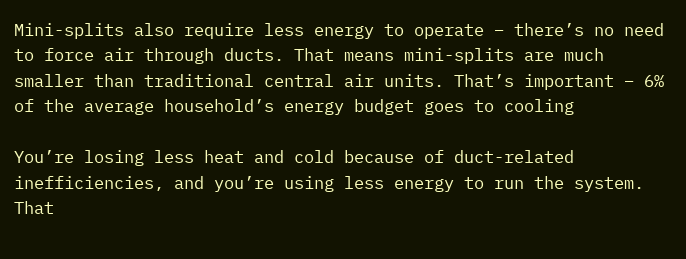Mini-splits also require less energy to operate – there’s no need to force air through ducts. That means mini-splits are much smaller than traditional central air units. That’s important – 6% of the average household’s energy budget goes to cooling

You’re losing less heat and cold because of duct-related inefficiencies, and you’re using less energy to run the system. That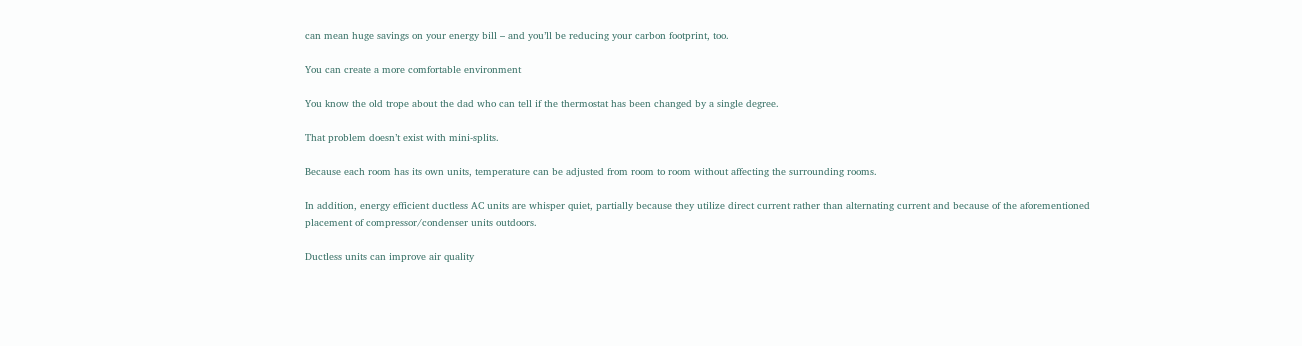can mean huge savings on your energy bill – and you’ll be reducing your carbon footprint, too.

You can create a more comfortable environment

You know the old trope about the dad who can tell if the thermostat has been changed by a single degree.

That problem doesn’t exist with mini-splits.

Because each room has its own units, temperature can be adjusted from room to room without affecting the surrounding rooms.

In addition, energy efficient ductless AC units are whisper quiet, partially because they utilize direct current rather than alternating current and because of the aforementioned placement of compressor/condenser units outdoors.

Ductless units can improve air quality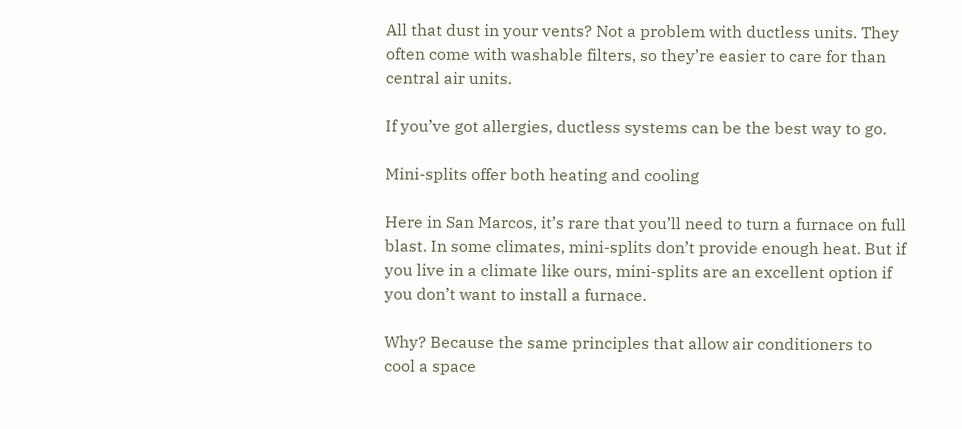All that dust in your vents? Not a problem with ductless units. They often come with washable filters, so they’re easier to care for than central air units.

If you’ve got allergies, ductless systems can be the best way to go.

Mini-splits offer both heating and cooling

Here in San Marcos, it’s rare that you’ll need to turn a furnace on full blast. In some climates, mini-splits don’t provide enough heat. But if you live in a climate like ours, mini-splits are an excellent option if you don’t want to install a furnace.

Why? Because the same principles that allow air conditioners to cool a space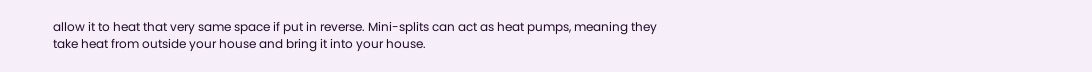allow it to heat that very same space if put in reverse. Mini-splits can act as heat pumps, meaning they take heat from outside your house and bring it into your house.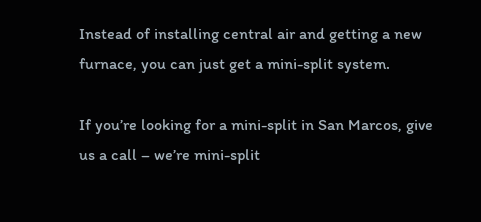Instead of installing central air and getting a new furnace, you can just get a mini-split system.

If you’re looking for a mini-split in San Marcos, give us a call – we’re mini-split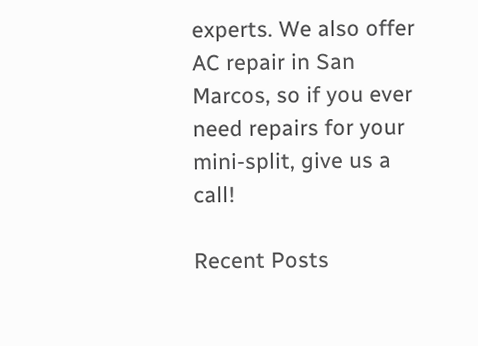experts. We also offer AC repair in San Marcos, so if you ever need repairs for your mini-split, give us a call!

Recent Posts